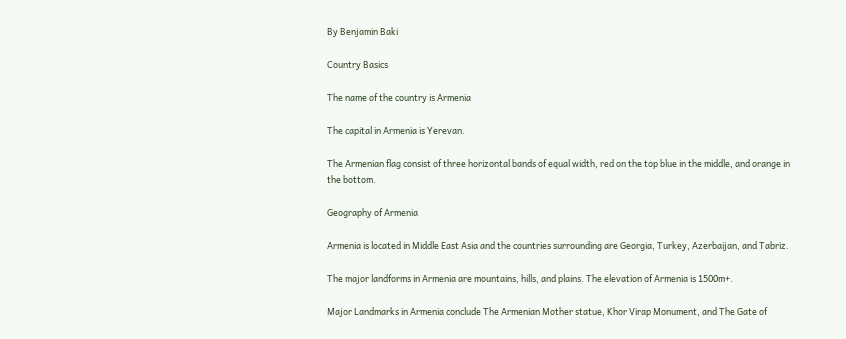By Benjamin Baki

Country Basics

The name of the country is Armenia

The capital in Armenia is Yerevan.

The Armenian flag consist of three horizontal bands of equal width, red on the top blue in the middle, and orange in the bottom.

Geography of Armenia

Armenia is located in Middle East Asia and the countries surrounding are Georgia, Turkey, Azerbaijan, and Tabriz.

The major landforms in Armenia are mountains, hills, and plains. The elevation of Armenia is 1500m+.

Major Landmarks in Armenia conclude The Armenian Mother statue, Khor Virap Monument, and The Gate of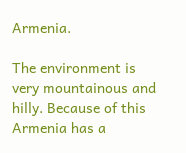Armenia.

The environment is very mountainous and hilly. Because of this Armenia has a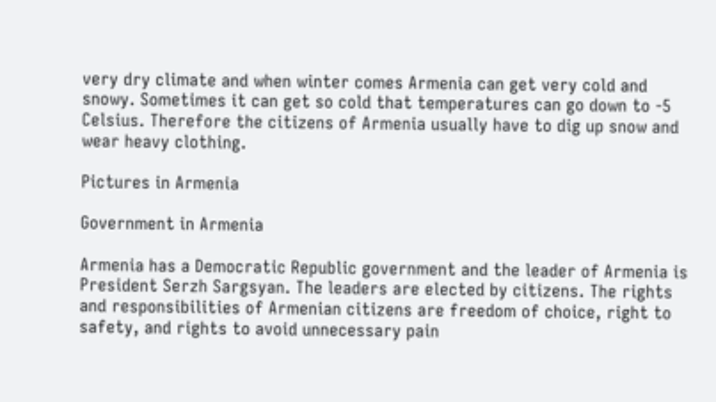very dry climate and when winter comes Armenia can get very cold and snowy. Sometimes it can get so cold that temperatures can go down to -5 Celsius. Therefore the citizens of Armenia usually have to dig up snow and wear heavy clothing.

Pictures in Armenia

Government in Armenia

Armenia has a Democratic Republic government and the leader of Armenia is President Serzh Sargsyan. The leaders are elected by citizens. The rights and responsibilities of Armenian citizens are freedom of choice, right to safety, and rights to avoid unnecessary pain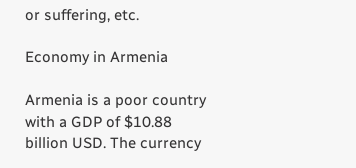or suffering, etc.

Economy in Armenia

Armenia is a poor country with a GDP of $10.88 billion USD. The currency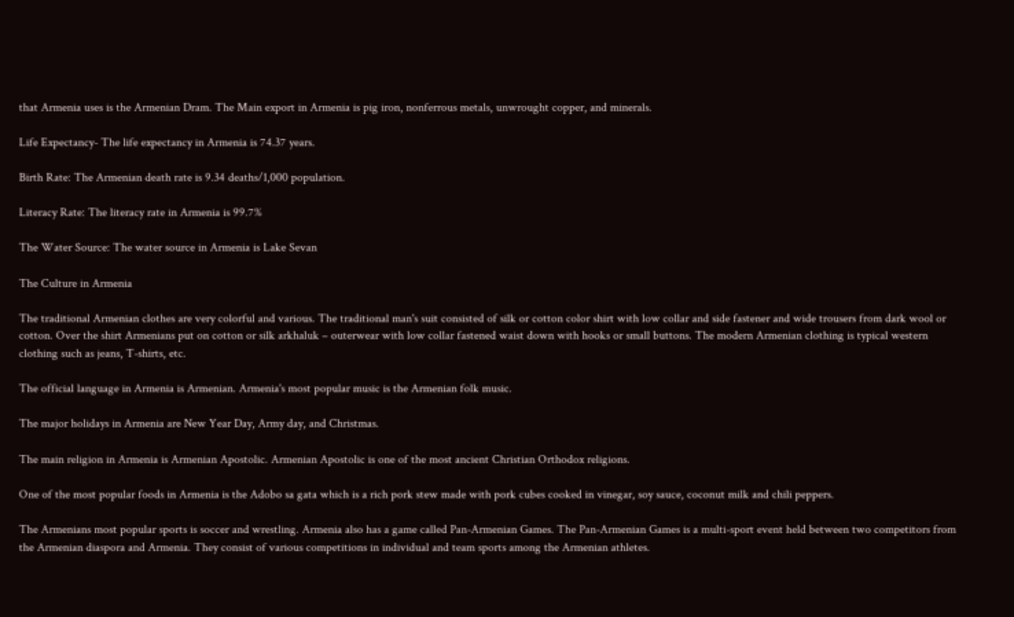that Armenia uses is the Armenian Dram. The Main export in Armenia is pig iron, nonferrous metals, unwrought copper, and minerals.

Life Expectancy- The life expectancy in Armenia is 74.37 years.

Birth Rate: The Armenian death rate is 9.34 deaths/1,000 population.

Literacy Rate: The literacy rate in Armenia is 99.7%

The Water Source: The water source in Armenia is Lake Sevan

The Culture in Armenia

The traditional Armenian clothes are very colorful and various. The traditional man's suit consisted of silk or cotton color shirt with low collar and side fastener and wide trousers from dark wool or cotton. Over the shirt Armenians put on cotton or silk arkhaluk – outerwear with low collar fastened waist down with hooks or small buttons. The modern Armenian clothing is typical western clothing such as jeans, T-shirts, etc.

The official language in Armenia is Armenian. Armenia's most popular music is the Armenian folk music.

The major holidays in Armenia are New Year Day, Army day, and Christmas.

The main religion in Armenia is Armenian Apostolic. Armenian Apostolic is one of the most ancient Christian Orthodox religions.

One of the most popular foods in Armenia is the Adobo sa gata which is a rich pork stew made with pork cubes cooked in vinegar, soy sauce, coconut milk and chili peppers.

The Armenians most popular sports is soccer and wrestling. Armenia also has a game called Pan-Armenian Games. The Pan-Armenian Games is a multi-sport event held between two competitors from the Armenian diaspora and Armenia. They consist of various competitions in individual and team sports among the Armenian athletes.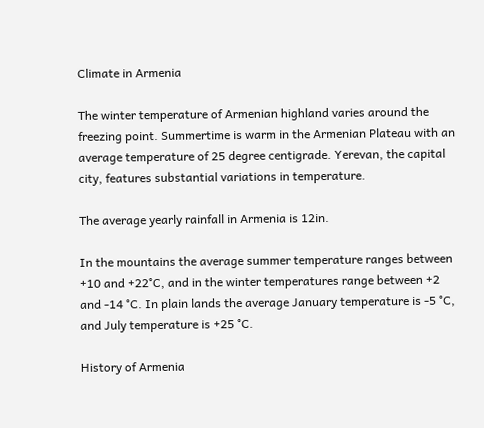Climate in Armenia

The winter temperature of Armenian highland varies around the freezing point. Summertime is warm in the Armenian Plateau with an average temperature of 25 degree centigrade. Yerevan, the capital city, features substantial variations in temperature.

The average yearly rainfall in Armenia is 12in.

In the mountains the average summer temperature ranges between +10 and +22°C, and in the winter temperatures range between +2 and -14 °C. In plain lands the average January temperature is -5 °C, and July temperature is +25 °C.

History of Armenia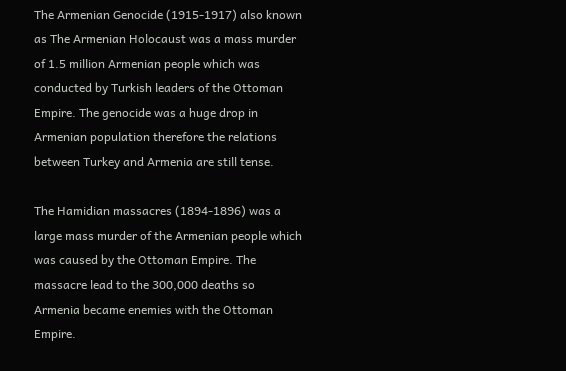The Armenian Genocide (1915-1917) also known as The Armenian Holocaust was a mass murder of 1.5 million Armenian people which was conducted by Turkish leaders of the Ottoman Empire. The genocide was a huge drop in Armenian population therefore the relations between Turkey and Armenia are still tense.

The Hamidian massacres (1894-1896) was a large mass murder of the Armenian people which was caused by the Ottoman Empire. The massacre lead to the 300,000 deaths so Armenia became enemies with the Ottoman Empire.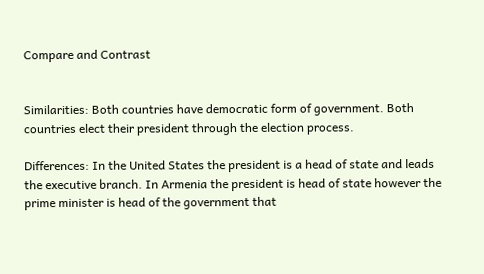Compare and Contrast


Similarities: Both countries have democratic form of government. Both countries elect their president through the election process.

Differences: In the United States the president is a head of state and leads the executive branch. In Armenia the president is head of state however the prime minister is head of the government that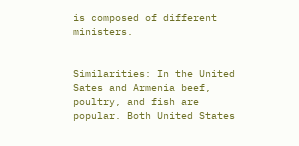is composed of different ministers.


Similarities: In the United Sates and Armenia beef, poultry, and fish are popular. Both United States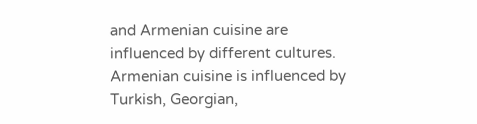and Armenian cuisine are influenced by different cultures. Armenian cuisine is influenced by Turkish, Georgian,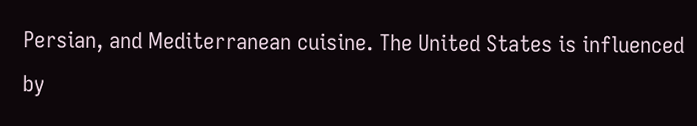Persian, and Mediterranean cuisine. The United States is influenced by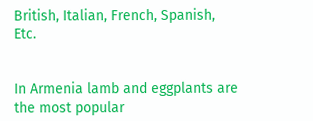British, Italian, French, Spanish, Etc.


In Armenia lamb and eggplants are the most popular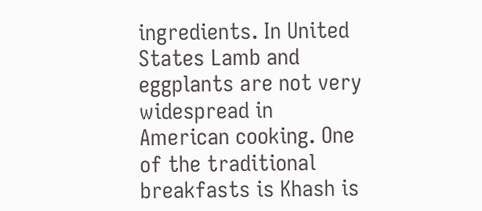ingredients. In United States Lamb and eggplants are not very widespread in American cooking. One of the traditional breakfasts is Khash is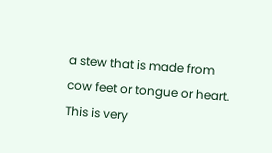a stew that is made from cow feet or tongue or heart. This is very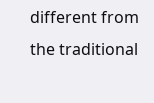different from the traditional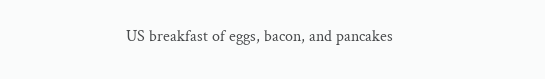US breakfast of eggs, bacon, and pancakes